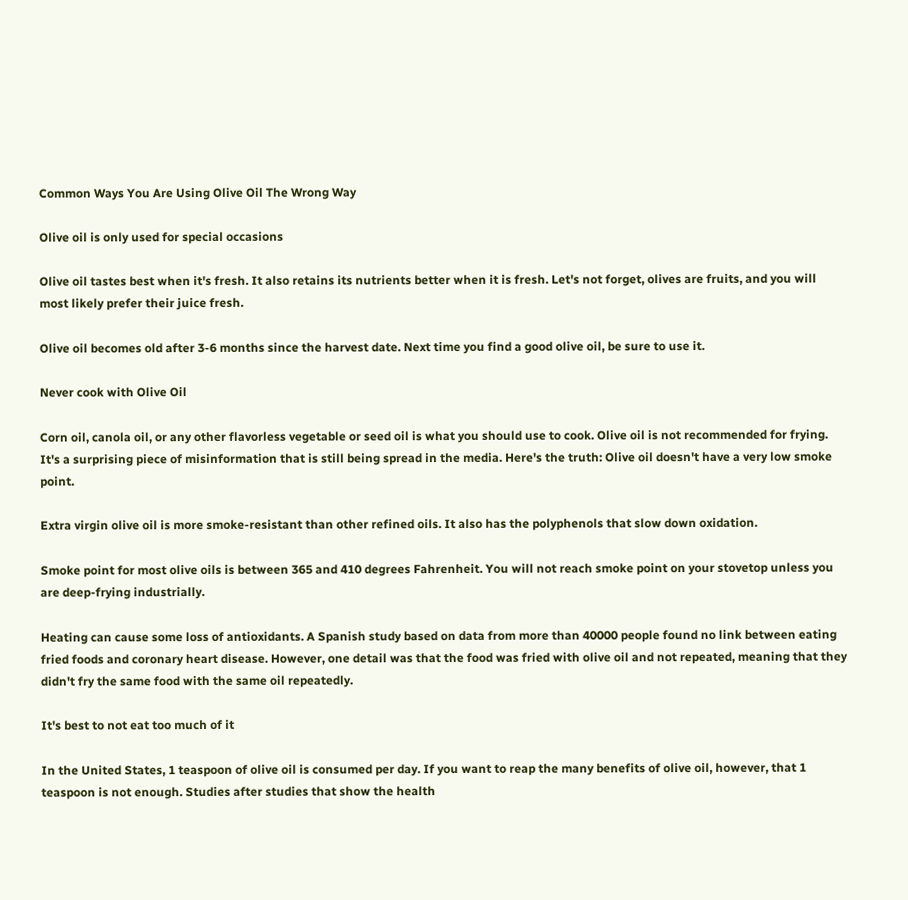Common Ways You Are Using Olive Oil The Wrong Way

Olive oil is only used for special occasions

Olive oil tastes best when it's fresh. It also retains its nutrients better when it is fresh. Let's not forget, olives are fruits, and you will most likely prefer their juice fresh.

Olive oil becomes old after 3-6 months since the harvest date. Next time you find a good olive oil, be sure to use it.

Never cook with Olive Oil

Corn oil, canola oil, or any other flavorless vegetable or seed oil is what you should use to cook. Olive oil is not recommended for frying. It's a surprising piece of misinformation that is still being spread in the media. Here's the truth: Olive oil doesn't have a very low smoke point.

Extra virgin olive oil is more smoke-resistant than other refined oils. It also has the polyphenols that slow down oxidation.

Smoke point for most olive oils is between 365 and 410 degrees Fahrenheit. You will not reach smoke point on your stovetop unless you are deep-frying industrially.

Heating can cause some loss of antioxidants. A Spanish study based on data from more than 40000 people found no link between eating fried foods and coronary heart disease. However, one detail was that the food was fried with olive oil and not repeated, meaning that they didn't fry the same food with the same oil repeatedly.

It's best to not eat too much of it

In the United States, 1 teaspoon of olive oil is consumed per day. If you want to reap the many benefits of olive oil, however, that 1 teaspoon is not enough. Studies after studies that show the health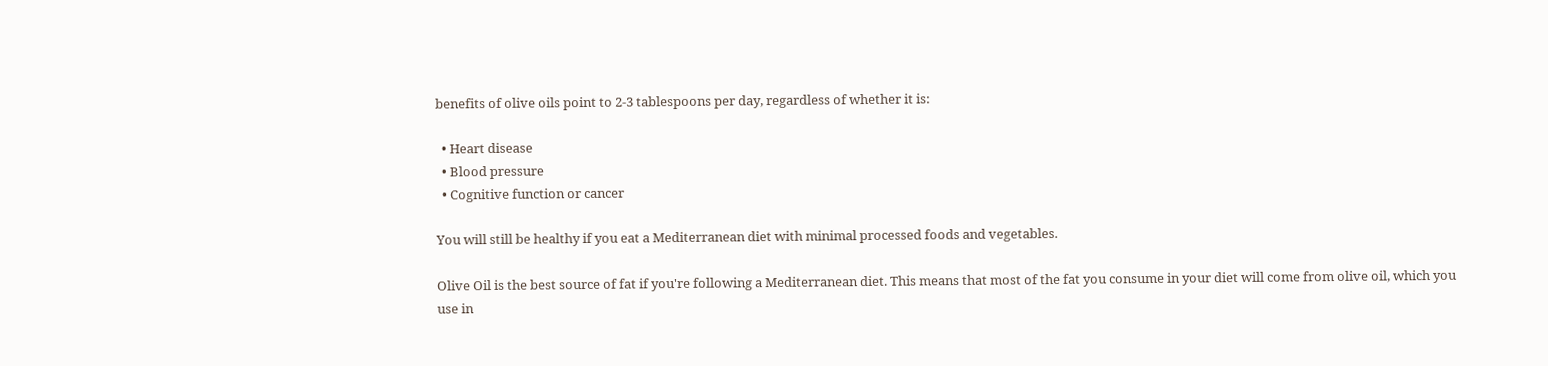benefits of olive oils point to 2-3 tablespoons per day, regardless of whether it is:

  • Heart disease
  • Blood pressure
  • Cognitive function or cancer

You will still be healthy if you eat a Mediterranean diet with minimal processed foods and vegetables.

Olive Oil is the best source of fat if you're following a Mediterranean diet. This means that most of the fat you consume in your diet will come from olive oil, which you use in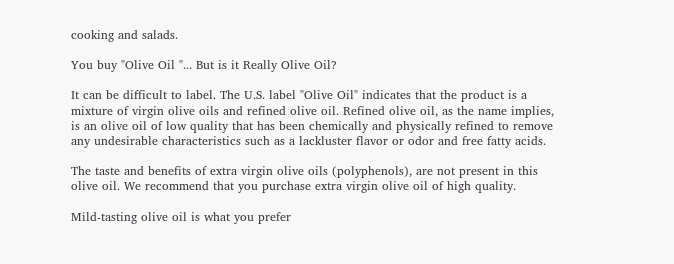cooking and salads.

You buy "Olive Oil "... But is it Really Olive Oil?

It can be difficult to label. The U.S. label "Olive Oil" indicates that the product is a mixture of virgin olive oils and refined olive oil. Refined olive oil, as the name implies, is an olive oil of low quality that has been chemically and physically refined to remove any undesirable characteristics such as a lackluster flavor or odor and free fatty acids.

The taste and benefits of extra virgin olive oils (polyphenols), are not present in this olive oil. We recommend that you purchase extra virgin olive oil of high quality.

Mild-tasting olive oil is what you prefer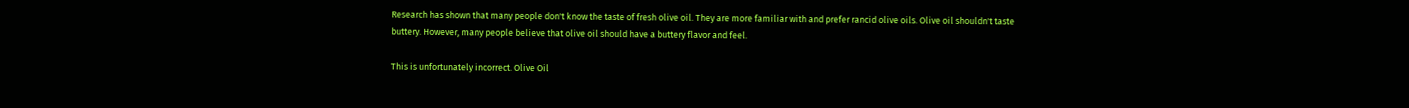Research has shown that many people don't know the taste of fresh olive oil. They are more familiar with and prefer rancid olive oils. Olive oil shouldn't taste buttery. However, many people believe that olive oil should have a buttery flavor and feel.

This is unfortunately incorrect. Olive Oil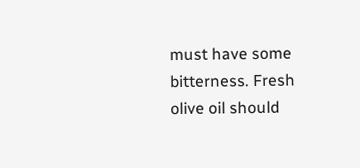must have some bitterness. Fresh olive oil should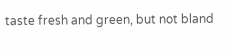taste fresh and green, but not bland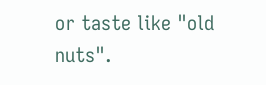or taste like "old nuts".